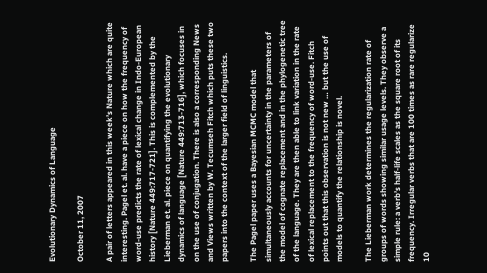Evolutionary Dynamics of Language

October 11, 2007

A pair of letters appeared in this week’s Nature which are quite interesting. Pagel et. al. have a piece on how the frequency of word-use predicts the rate of lexical change in Indo-European history [Nature 449:717-721]. This is complemented by the Lieberman et. al. piece on quantifying the evolutionary dynamics of language [Nature 449:713-716], which focuses in on the use of conjugation. There is also a corresponding News and Views written by W. Tecumseh Fitch which puts these two papers into the context of the larger field of linguistics.

The Pagel paper uses a Bayesian MCMC model that simultaneously accounts for uncertainty in the parameters of the model of cognate replacement and in the phylogenetic tree of the language. They are then able to link variation in the rate of lexical replacement to the frequency of word-use. Fitch points out that this observation is not new … but the use of models to quantify the relationship is novel.

The Lieberman work determines the regularization rate of groups of words showing similar usage levels. They observe a simple rule: a verb’s half-life scales as the square root of its frequency. Irregular verbs that are 100 times as rare regularize 10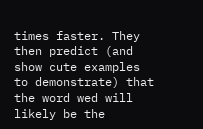times faster. They then predict (and show cute examples to demonstrate) that the word wed will likely be the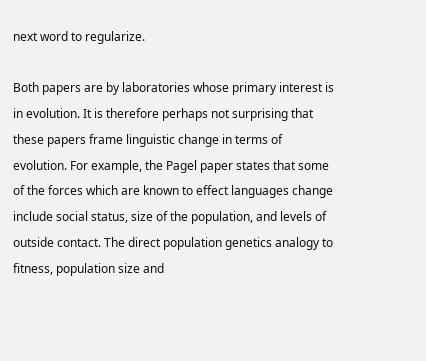next word to regularize.

Both papers are by laboratories whose primary interest is in evolution. It is therefore perhaps not surprising that these papers frame linguistic change in terms of evolution. For example, the Pagel paper states that some of the forces which are known to effect languages change include social status, size of the population, and levels of outside contact. The direct population genetics analogy to fitness, population size and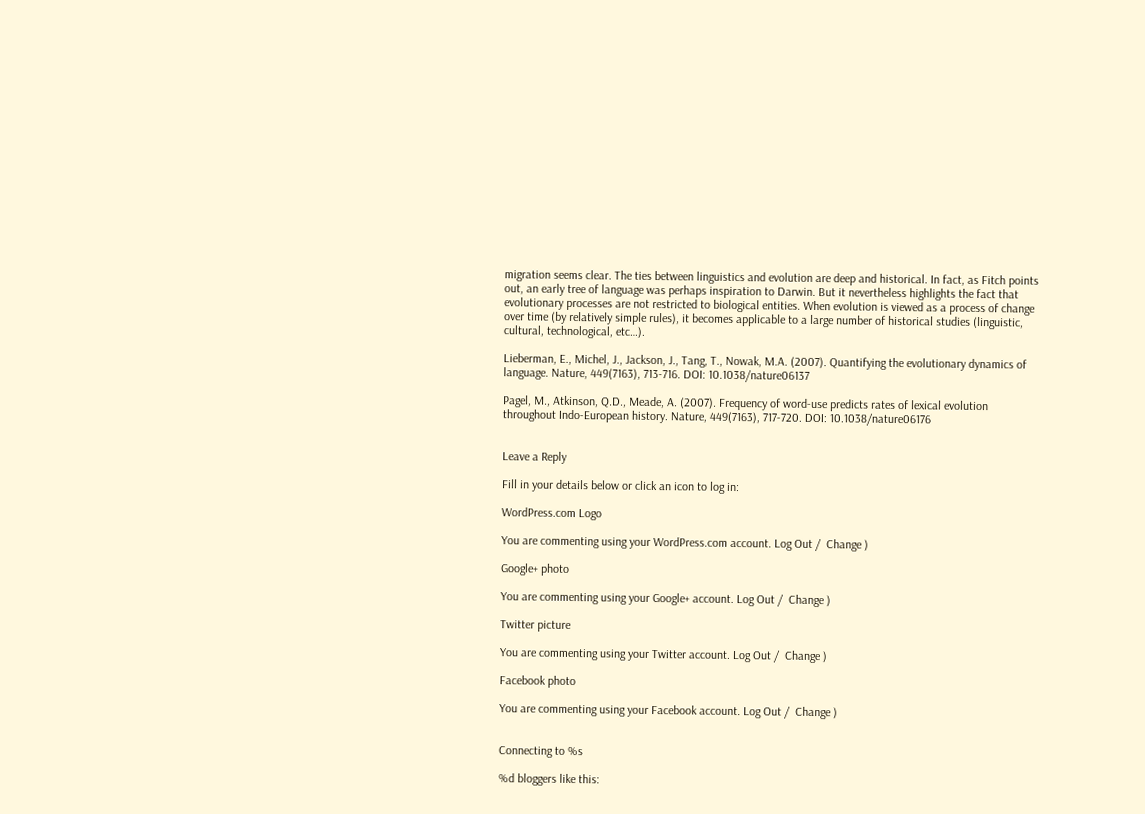migration seems clear. The ties between linguistics and evolution are deep and historical. In fact, as Fitch points out, an early tree of language was perhaps inspiration to Darwin. But it nevertheless highlights the fact that evolutionary processes are not restricted to biological entities. When evolution is viewed as a process of change over time (by relatively simple rules), it becomes applicable to a large number of historical studies (linguistic, cultural, technological, etc…).

Lieberman, E., Michel, J., Jackson, J., Tang, T., Nowak, M.A. (2007). Quantifying the evolutionary dynamics of language. Nature, 449(7163), 713-716. DOI: 10.1038/nature06137

Pagel, M., Atkinson, Q.D., Meade, A. (2007). Frequency of word-use predicts rates of lexical evolution throughout Indo-European history. Nature, 449(7163), 717-720. DOI: 10.1038/nature06176


Leave a Reply

Fill in your details below or click an icon to log in:

WordPress.com Logo

You are commenting using your WordPress.com account. Log Out /  Change )

Google+ photo

You are commenting using your Google+ account. Log Out /  Change )

Twitter picture

You are commenting using your Twitter account. Log Out /  Change )

Facebook photo

You are commenting using your Facebook account. Log Out /  Change )


Connecting to %s

%d bloggers like this: